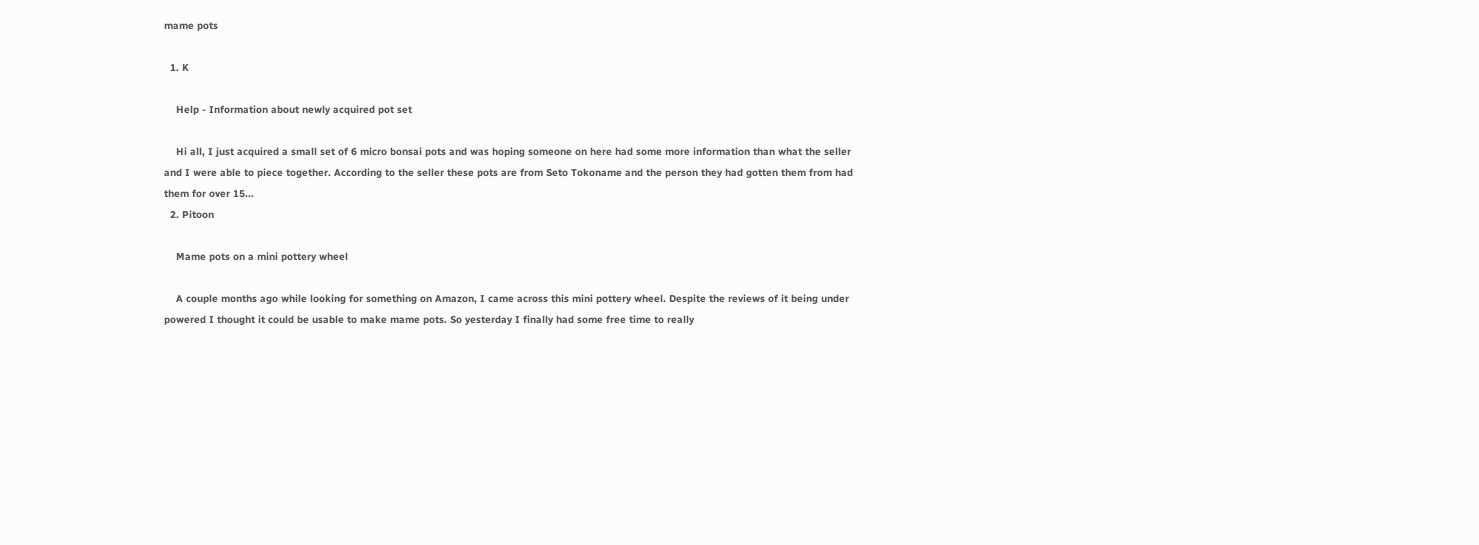mame pots

  1. K

    Help - Information about newly acquired pot set

    Hi all, I just acquired a small set of 6 micro bonsai pots and was hoping someone on here had some more information than what the seller and I were able to piece together. According to the seller these pots are from Seto Tokoname and the person they had gotten them from had them for over 15...
  2. Pitoon

    Mame pots on a mini pottery wheel

    A couple months ago while looking for something on Amazon, I came across this mini pottery wheel. Despite the reviews of it being under powered I thought it could be usable to make mame pots. So yesterday I finally had some free time to really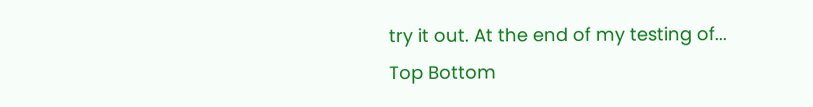try it out. At the end of my testing of...
Top Bottom